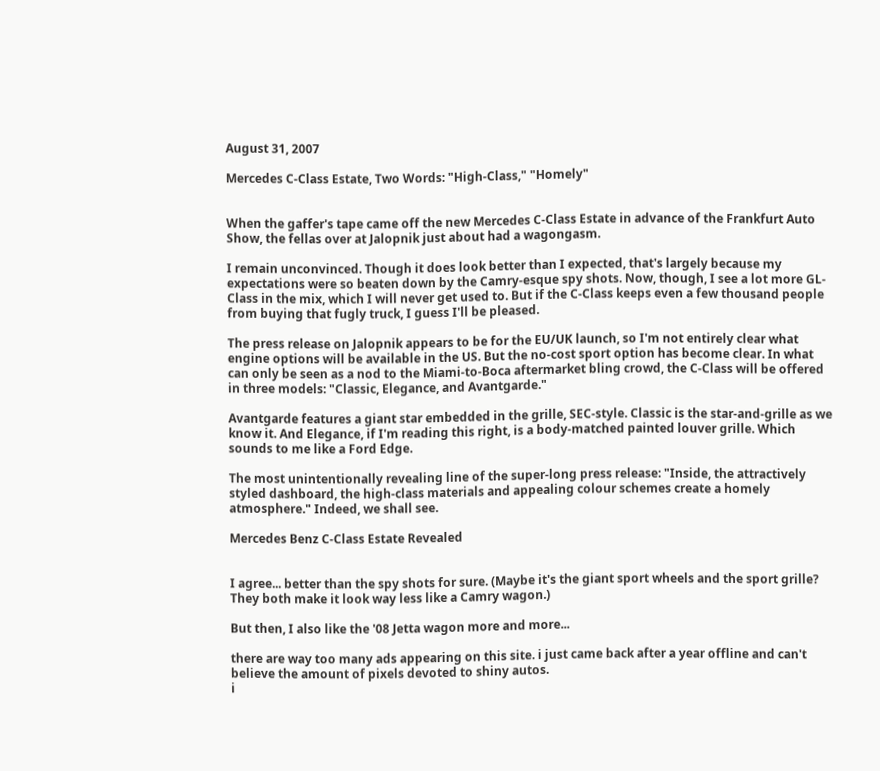August 31, 2007

Mercedes C-Class Estate, Two Words: "High-Class," "Homely"


When the gaffer's tape came off the new Mercedes C-Class Estate in advance of the Frankfurt Auto Show, the fellas over at Jalopnik just about had a wagongasm.

I remain unconvinced. Though it does look better than I expected, that's largely because my expectations were so beaten down by the Camry-esque spy shots. Now, though, I see a lot more GL-Class in the mix, which I will never get used to. But if the C-Class keeps even a few thousand people from buying that fugly truck, I guess I'll be pleased.

The press release on Jalopnik appears to be for the EU/UK launch, so I'm not entirely clear what engine options will be available in the US. But the no-cost sport option has become clear. In what can only be seen as a nod to the Miami-to-Boca aftermarket bling crowd, the C-Class will be offered in three models: "Classic, Elegance, and Avantgarde."

Avantgarde features a giant star embedded in the grille, SEC-style. Classic is the star-and-grille as we know it. And Elegance, if I'm reading this right, is a body-matched painted louver grille. Which sounds to me like a Ford Edge.

The most unintentionally revealing line of the super-long press release: "Inside, the attractively styled dashboard, the high-class materials and appealing colour schemes create a homely atmosphere." Indeed, we shall see.

Mercedes Benz C-Class Estate Revealed


I agree... better than the spy shots for sure. (Maybe it's the giant sport wheels and the sport grille? They both make it look way less like a Camry wagon.)

But then, I also like the '08 Jetta wagon more and more...

there are way too many ads appearing on this site. i just came back after a year offline and can't believe the amount of pixels devoted to shiny autos.
i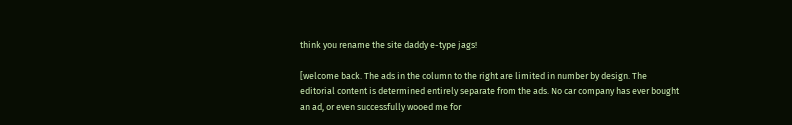think you rename the site daddy e-type jags!

[welcome back. The ads in the column to the right are limited in number by design. The editorial content is determined entirely separate from the ads. No car company has ever bought an ad, or even successfully wooed me for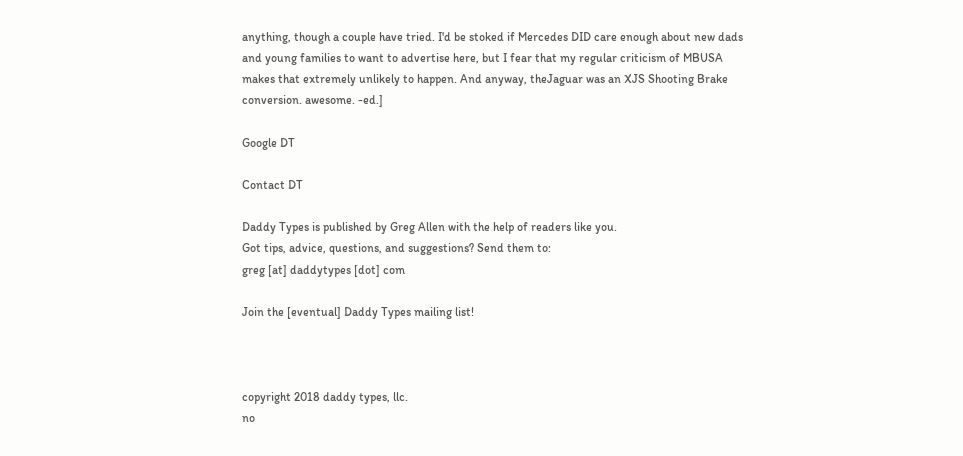anything, though a couple have tried. I'd be stoked if Mercedes DID care enough about new dads and young families to want to advertise here, but I fear that my regular criticism of MBUSA makes that extremely unlikely to happen. And anyway, theJaguar was an XJS Shooting Brake conversion. awesome. -ed.]

Google DT

Contact DT

Daddy Types is published by Greg Allen with the help of readers like you.
Got tips, advice, questions, and suggestions? Send them to:
greg [at] daddytypes [dot] com

Join the [eventual] Daddy Types mailing list!



copyright 2018 daddy types, llc.
no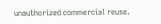unauthorized commercial reuse.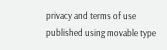privacy and terms of use
published using movable type